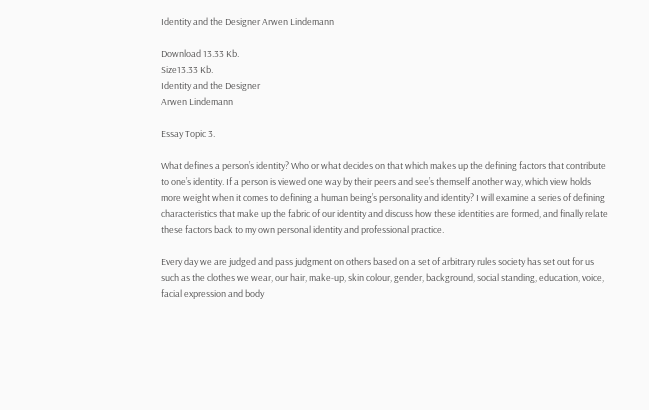Identity and the Designer Arwen Lindemann

Download 13.33 Kb.
Size13.33 Kb.
Identity and the Designer
Arwen Lindemann

Essay Topic 3.

What defines a person’s identity? Who or what decides on that which makes up the defining factors that contribute to one’s identity. If a person is viewed one way by their peers and see’s themself another way, which view holds more weight when it comes to defining a human being’s personality and identity? I will examine a series of defining characteristics that make up the fabric of our identity and discuss how these identities are formed, and finally relate these factors back to my own personal identity and professional practice.

Every day we are judged and pass judgment on others based on a set of arbitrary rules society has set out for us such as the clothes we wear, our hair, make-up, skin colour, gender, background, social standing, education, voice, facial expression and body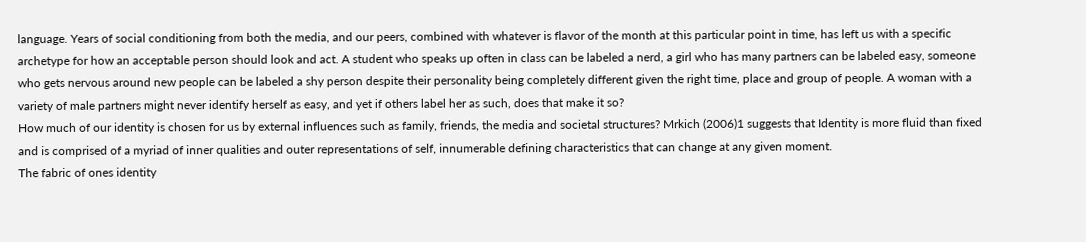language. Years of social conditioning from both the media, and our peers, combined with whatever is flavor of the month at this particular point in time, has left us with a specific archetype for how an acceptable person should look and act. A student who speaks up often in class can be labeled a nerd, a girl who has many partners can be labeled easy, someone who gets nervous around new people can be labeled a shy person despite their personality being completely different given the right time, place and group of people. A woman with a variety of male partners might never identify herself as easy, and yet if others label her as such, does that make it so?
How much of our identity is chosen for us by external influences such as family, friends, the media and societal structures? Mrkich (2006)1 suggests that Identity is more fluid than fixed and is comprised of a myriad of inner qualities and outer representations of self, innumerable defining characteristics that can change at any given moment.
The fabric of ones identity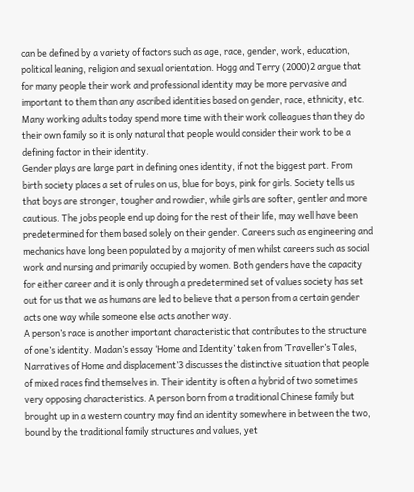can be defined by a variety of factors such as age, race, gender, work, education, political leaning, religion and sexual orientation. Hogg and Terry (2000)2 argue that for many people their work and professional identity may be more pervasive and important to them than any ascribed identities based on gender, race, ethnicity, etc. Many working adults today spend more time with their work colleagues than they do their own family so it is only natural that people would consider their work to be a defining factor in their identity.
Gender plays are large part in defining ones identity, if not the biggest part. From birth society places a set of rules on us, blue for boys, pink for girls. Society tells us that boys are stronger, tougher and rowdier, while girls are softer, gentler and more cautious. The jobs people end up doing for the rest of their life, may well have been predetermined for them based solely on their gender. Careers such as engineering and mechanics have long been populated by a majority of men whilst careers such as social work and nursing and primarily occupied by women. Both genders have the capacity for either career and it is only through a predetermined set of values society has set out for us that we as humans are led to believe that a person from a certain gender acts one way while someone else acts another way.
A person’s race is another important characteristic that contributes to the structure of one’s identity. Madan’s essay ‘Home and Identity’ taken from ‘Traveller’s Tales, Narratives of Home and displacement’3 discusses the distinctive situation that people of mixed races find themselves in. Their identity is often a hybrid of two sometimes very opposing characteristics. A person born from a traditional Chinese family but brought up in a western country may find an identity somewhere in between the two, bound by the traditional family structures and values, yet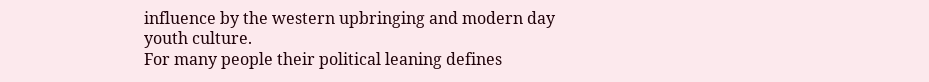influence by the western upbringing and modern day youth culture.
For many people their political leaning defines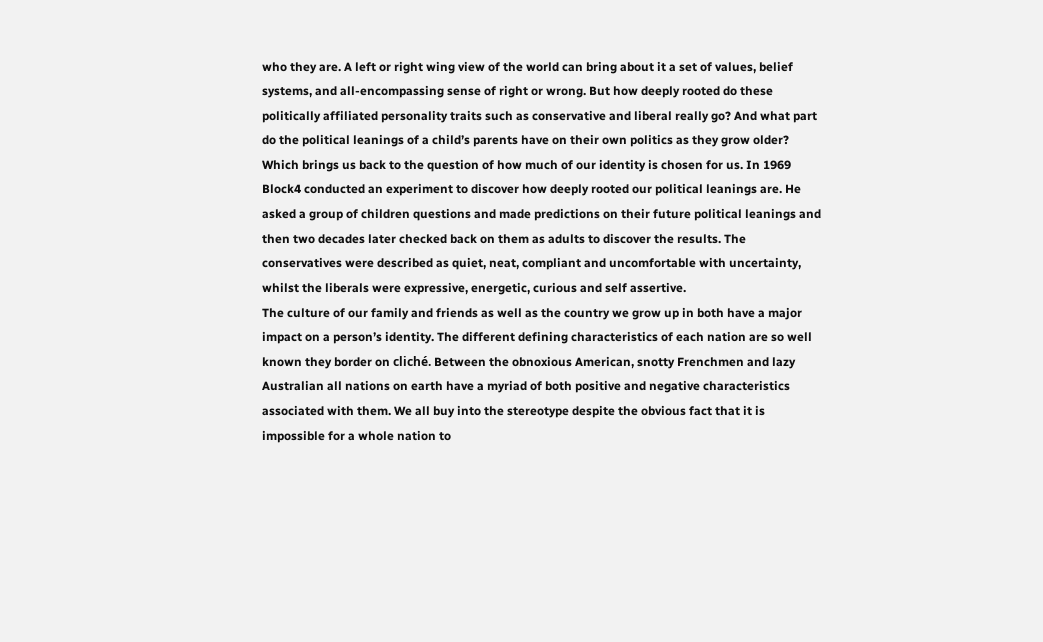who they are. A left or right wing view of the world can bring about it a set of values, belief systems, and all-encompassing sense of right or wrong. But how deeply rooted do these politically affiliated personality traits such as conservative and liberal really go? And what part do the political leanings of a child’s parents have on their own politics as they grow older? Which brings us back to the question of how much of our identity is chosen for us. In 1969 Block4 conducted an experiment to discover how deeply rooted our political leanings are. He asked a group of children questions and made predictions on their future political leanings and then two decades later checked back on them as adults to discover the results. The conservatives were described as quiet, neat, compliant and uncomfortable with uncertainty, whilst the liberals were expressive, energetic, curious and self assertive.
The culture of our family and friends as well as the country we grow up in both have a major impact on a person’s identity. The different defining characteristics of each nation are so well known they border on cliché. Between the obnoxious American, snotty Frenchmen and lazy Australian all nations on earth have a myriad of both positive and negative characteristics associated with them. We all buy into the stereotype despite the obvious fact that it is impossible for a whole nation to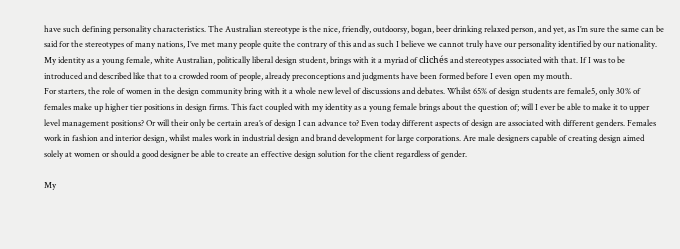have such defining personality characteristics. The Australian stereotype is the nice, friendly, outdoorsy, bogan, beer drinking relaxed person, and yet, as I’m sure the same can be said for the stereotypes of many nations, I’ve met many people quite the contrary of this and as such I believe we cannot truly have our personality identified by our nationality.
My identity as a young female, white Australian, politically liberal design student, brings with it a myriad of clichés and stereotypes associated with that. If I was to be introduced and described like that to a crowded room of people, already preconceptions and judgments have been formed before I even open my mouth.
For starters, the role of women in the design community bring with it a whole new level of discussions and debates. Whilst 65% of design students are female5, only 30% of females make up higher tier positions in design firms. This fact coupled with my identity as a young female brings about the question of; will I ever be able to make it to upper level management positions? Or will their only be certain area’s of design I can advance to? Even today different aspects of design are associated with different genders. Females work in fashion and interior design, whilst males work in industrial design and brand development for large corporations. Are male designers capable of creating design aimed solely at women or should a good designer be able to create an effective design solution for the client regardless of gender.

My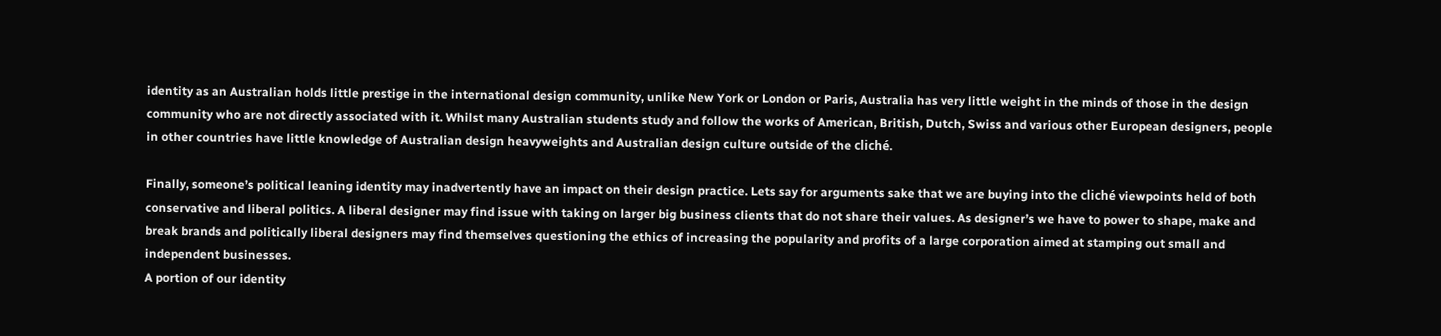identity as an Australian holds little prestige in the international design community, unlike New York or London or Paris, Australia has very little weight in the minds of those in the design community who are not directly associated with it. Whilst many Australian students study and follow the works of American, British, Dutch, Swiss and various other European designers, people in other countries have little knowledge of Australian design heavyweights and Australian design culture outside of the cliché.

Finally, someone’s political leaning identity may inadvertently have an impact on their design practice. Lets say for arguments sake that we are buying into the cliché viewpoints held of both conservative and liberal politics. A liberal designer may find issue with taking on larger big business clients that do not share their values. As designer’s we have to power to shape, make and break brands and politically liberal designers may find themselves questioning the ethics of increasing the popularity and profits of a large corporation aimed at stamping out small and independent businesses.
A portion of our identity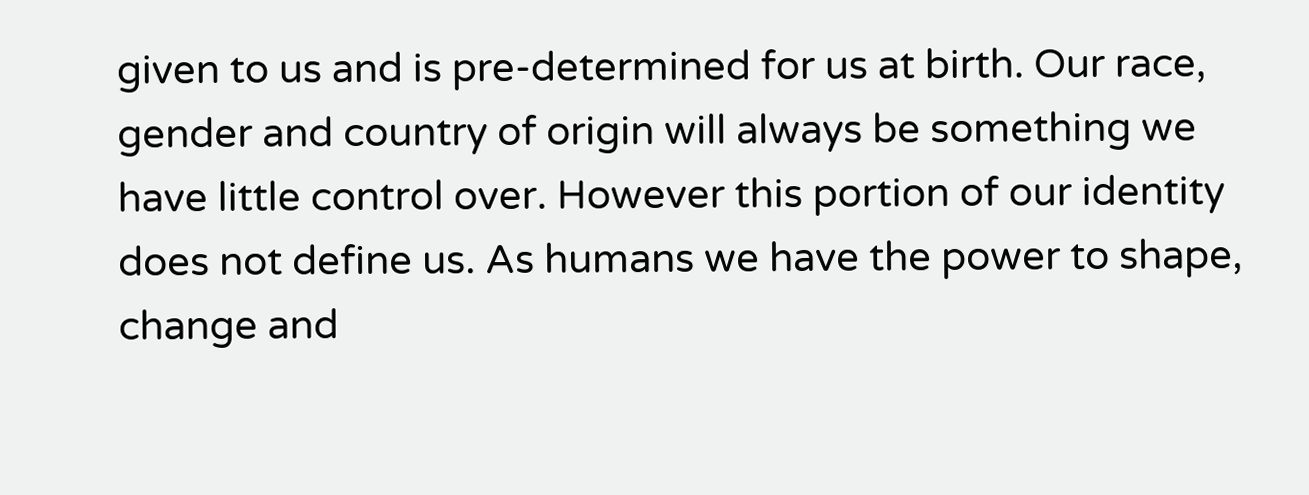given to us and is pre-determined for us at birth. Our race, gender and country of origin will always be something we have little control over. However this portion of our identity does not define us. As humans we have the power to shape, change and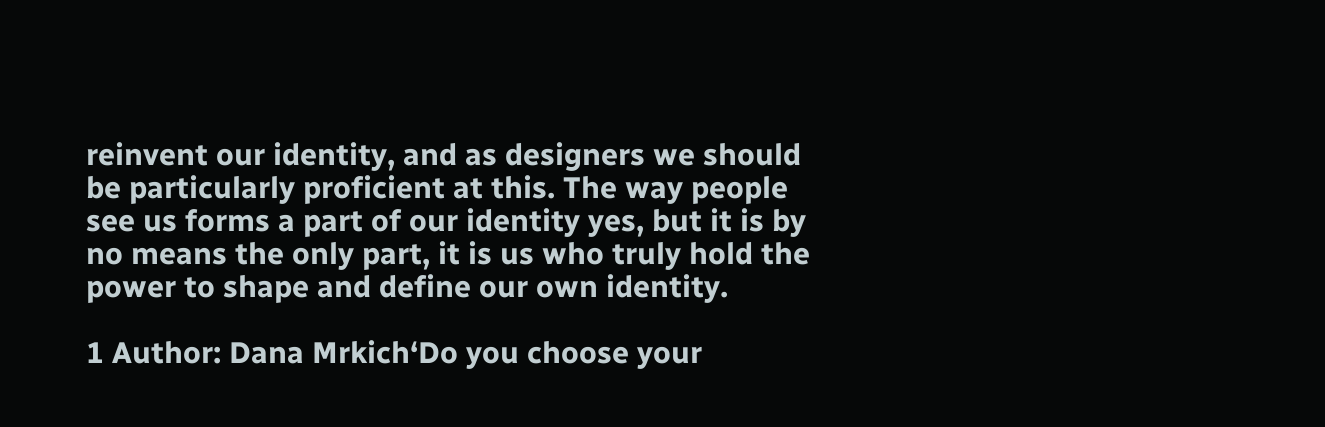reinvent our identity, and as designers we should be particularly proficient at this. The way people see us forms a part of our identity yes, but it is by no means the only part, it is us who truly hold the power to shape and define our own identity.

1 Author: Dana Mrkich‘Do you choose your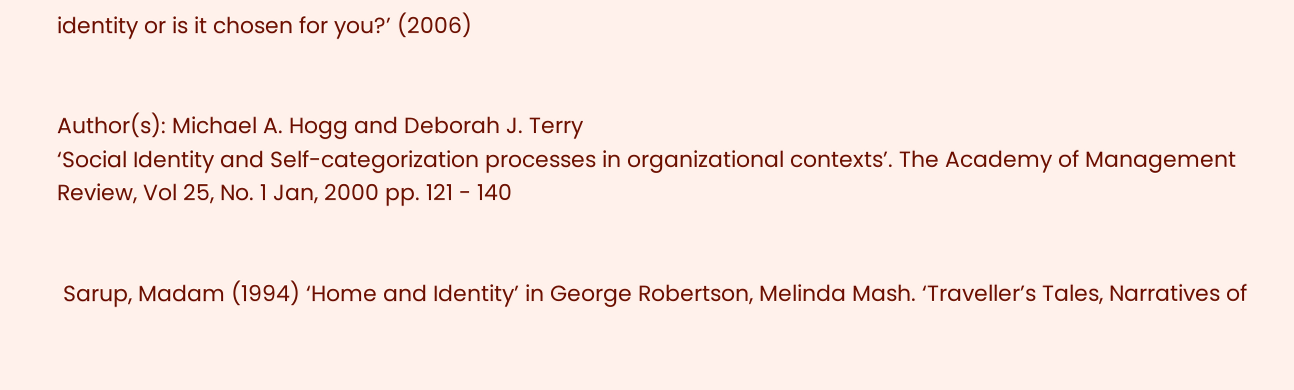identity or is it chosen for you?’ (2006)


Author(s): Michael A. Hogg and Deborah J. Terry
‘Social Identity and Self-categorization processes in organizational contexts’. The Academy of Management Review, Vol 25, No. 1 Jan, 2000 pp. 121 - 140


 Sarup, Madam (1994) ‘Home and Identity’ in George Robertson, Melinda Mash. ‘Traveller’s Tales, Narratives of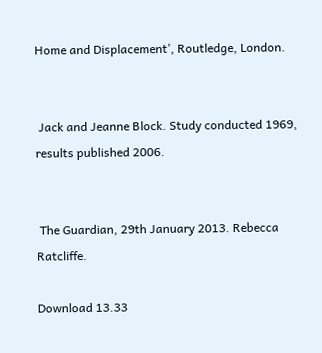Home and Displacement’, Routledge, London.


 Jack and Jeanne Block. Study conducted 1969, results published 2006.


 The Guardian, 29th January 2013. Rebecca Ratcliffe.

Download 13.33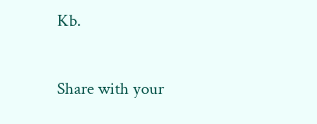Kb.

Share with your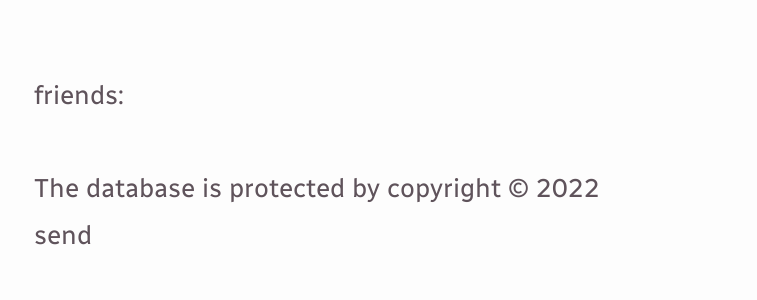friends:

The database is protected by copyright © 2022
send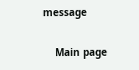message

    Main page